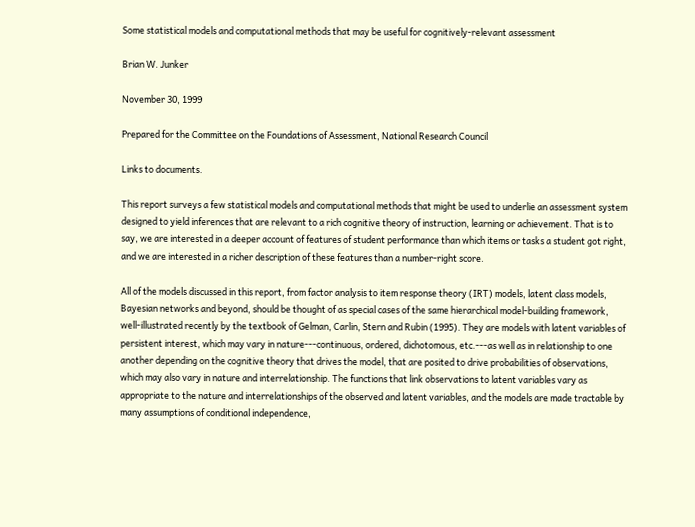Some statistical models and computational methods that may be useful for cognitively-relevant assessment

Brian W. Junker

November 30, 1999

Prepared for the Committee on the Foundations of Assessment, National Research Council

Links to documents.

This report surveys a few statistical models and computational methods that might be used to underlie an assessment system designed to yield inferences that are relevant to a rich cognitive theory of instruction, learning or achievement. That is to say, we are interested in a deeper account of features of student performance than which items or tasks a student got right, and we are interested in a richer description of these features than a number-right score.

All of the models discussed in this report, from factor analysis to item response theory (IRT) models, latent class models, Bayesian networks and beyond, should be thought of as special cases of the same hierarchical model-building framework, well-illustrated recently by the textbook of Gelman, Carlin, Stern and Rubin (1995). They are models with latent variables of persistent interest, which may vary in nature---continuous, ordered, dichotomous, etc.---as well as in relationship to one another depending on the cognitive theory that drives the model, that are posited to drive probabilities of observations, which may also vary in nature and interrelationship. The functions that link observations to latent variables vary as appropriate to the nature and interrelationships of the observed and latent variables, and the models are made tractable by many assumptions of conditional independence,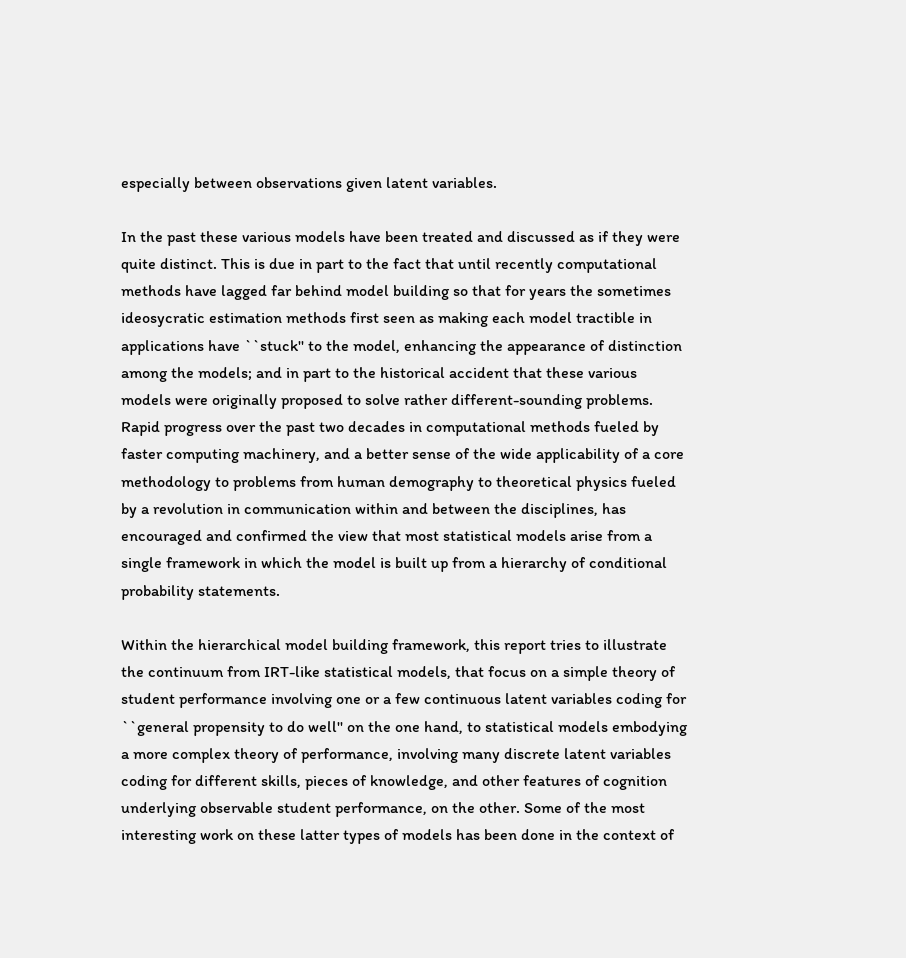especially between observations given latent variables.

In the past these various models have been treated and discussed as if they were quite distinct. This is due in part to the fact that until recently computational methods have lagged far behind model building so that for years the sometimes ideosycratic estimation methods first seen as making each model tractible in applications have ``stuck'' to the model, enhancing the appearance of distinction among the models; and in part to the historical accident that these various models were originally proposed to solve rather different-sounding problems. Rapid progress over the past two decades in computational methods fueled by faster computing machinery, and a better sense of the wide applicability of a core methodology to problems from human demography to theoretical physics fueled by a revolution in communication within and between the disciplines, has encouraged and confirmed the view that most statistical models arise from a single framework in which the model is built up from a hierarchy of conditional probability statements.

Within the hierarchical model building framework, this report tries to illustrate the continuum from IRT-like statistical models, that focus on a simple theory of student performance involving one or a few continuous latent variables coding for ``general propensity to do well'' on the one hand, to statistical models embodying a more complex theory of performance, involving many discrete latent variables coding for different skills, pieces of knowledge, and other features of cognition underlying observable student performance, on the other. Some of the most interesting work on these latter types of models has been done in the context of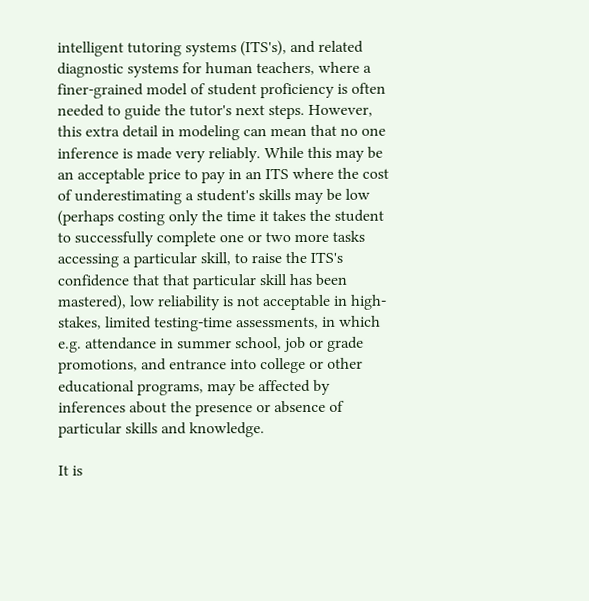intelligent tutoring systems (ITS's), and related diagnostic systems for human teachers, where a finer-grained model of student proficiency is often needed to guide the tutor's next steps. However, this extra detail in modeling can mean that no one inference is made very reliably. While this may be an acceptable price to pay in an ITS where the cost of underestimating a student's skills may be low (perhaps costing only the time it takes the student to successfully complete one or two more tasks accessing a particular skill, to raise the ITS's confidence that that particular skill has been mastered), low reliability is not acceptable in high-stakes, limited testing-time assessments, in which e.g. attendance in summer school, job or grade promotions, and entrance into college or other educational programs, may be affected by inferences about the presence or absence of particular skills and knowledge.

It is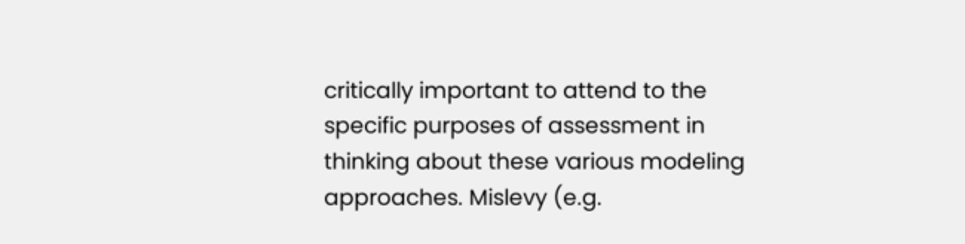critically important to attend to the specific purposes of assessment in thinking about these various modeling approaches. Mislevy (e.g.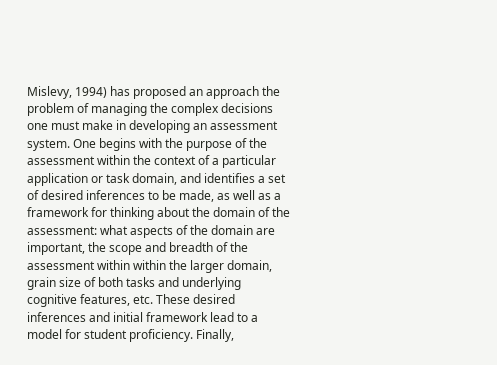Mislevy, 1994) has proposed an approach the problem of managing the complex decisions one must make in developing an assessment system. One begins with the purpose of the assessment within the context of a particular application or task domain, and identifies a set of desired inferences to be made, as well as a framework for thinking about the domain of the assessment: what aspects of the domain are important, the scope and breadth of the assessment within within the larger domain, grain size of both tasks and underlying cognitive features, etc. These desired inferences and initial framework lead to a model for student proficiency. Finally,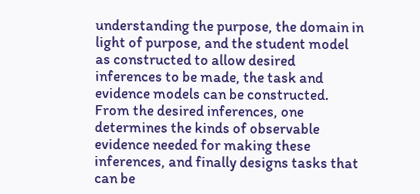understanding the purpose, the domain in light of purpose, and the student model as constructed to allow desired inferences to be made, the task and evidence models can be constructed. From the desired inferences, one determines the kinds of observable evidence needed for making these inferences, and finally designs tasks that can be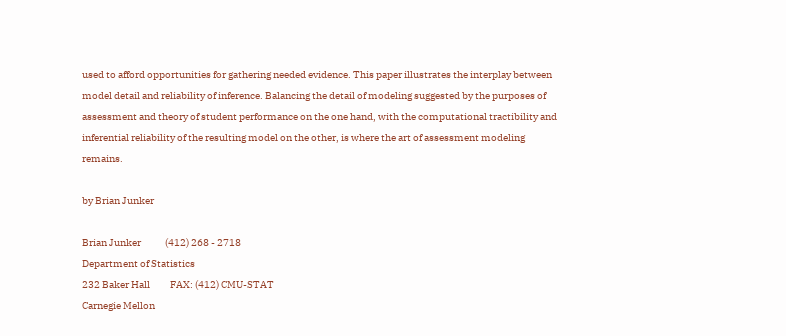used to afford opportunities for gathering needed evidence. This paper illustrates the interplay between model detail and reliability of inference. Balancing the detail of modeling suggested by the purposes of assessment and theory of student performance on the one hand, with the computational tractibility and inferential reliability of the resulting model on the other, is where the art of assessment modeling remains.

by Brian Junker

Brian Junker            (412) 268 - 2718
Department of Statistics
232 Baker Hall          FAX: (412) CMU-STAT
Carnegie Mellon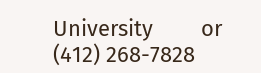University        or (412) 268-7828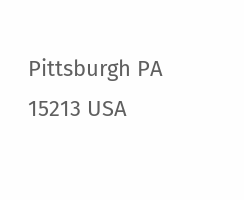Pittsburgh PA 15213 USA